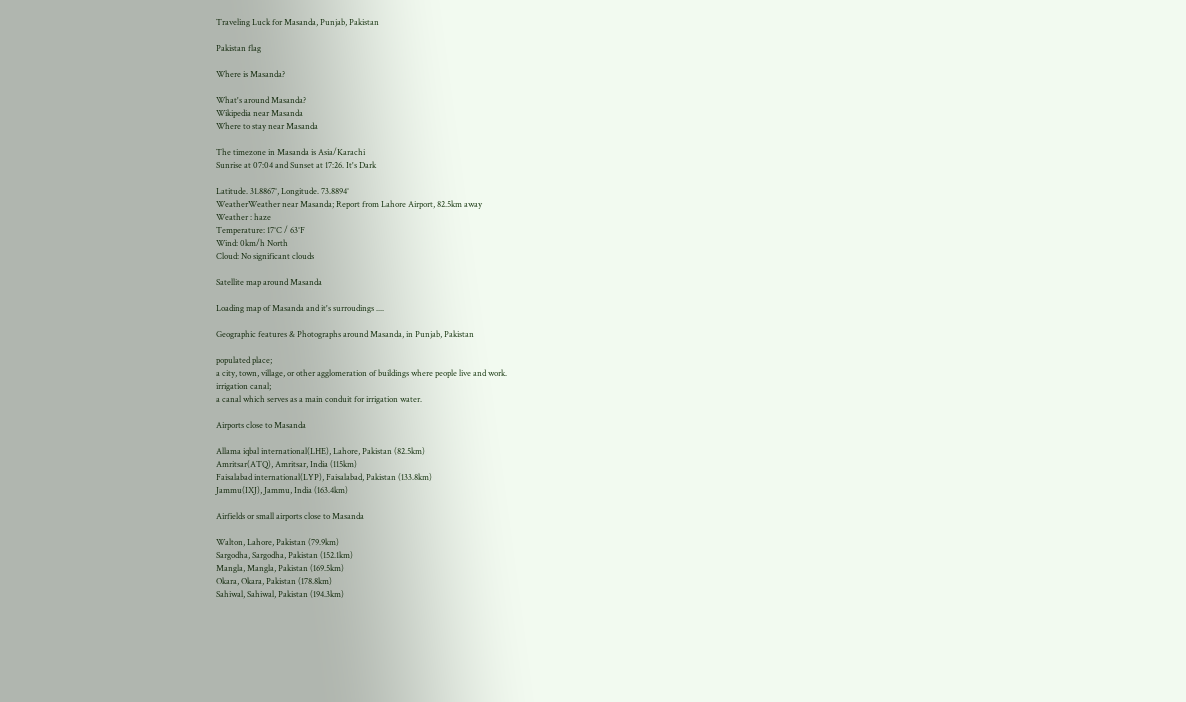Traveling Luck for Masanda, Punjab, Pakistan

Pakistan flag

Where is Masanda?

What's around Masanda?
Wikipedia near Masanda
Where to stay near Masanda

The timezone in Masanda is Asia/Karachi
Sunrise at 07:04 and Sunset at 17:26. It's Dark

Latitude. 31.8867°, Longitude. 73.8894°
WeatherWeather near Masanda; Report from Lahore Airport, 82.5km away
Weather : haze
Temperature: 17°C / 63°F
Wind: 0km/h North
Cloud: No significant clouds

Satellite map around Masanda

Loading map of Masanda and it's surroudings ....

Geographic features & Photographs around Masanda, in Punjab, Pakistan

populated place;
a city, town, village, or other agglomeration of buildings where people live and work.
irrigation canal;
a canal which serves as a main conduit for irrigation water.

Airports close to Masanda

Allama iqbal international(LHE), Lahore, Pakistan (82.5km)
Amritsar(ATQ), Amritsar, India (115km)
Faisalabad international(LYP), Faisalabad, Pakistan (133.8km)
Jammu(IXJ), Jammu, India (163.4km)

Airfields or small airports close to Masanda

Walton, Lahore, Pakistan (79.9km)
Sargodha, Sargodha, Pakistan (152.1km)
Mangla, Mangla, Pakistan (169.5km)
Okara, Okara, Pakistan (178.8km)
Sahiwal, Sahiwal, Pakistan (194.3km)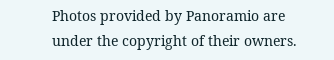Photos provided by Panoramio are under the copyright of their owners.